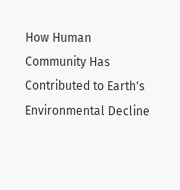How Human Community Has Contributed to Earth's Environmental Decline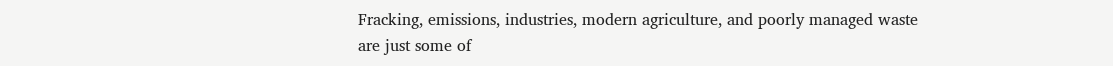Fracking, emissions, industries, modern agriculture, and poorly managed waste are just some of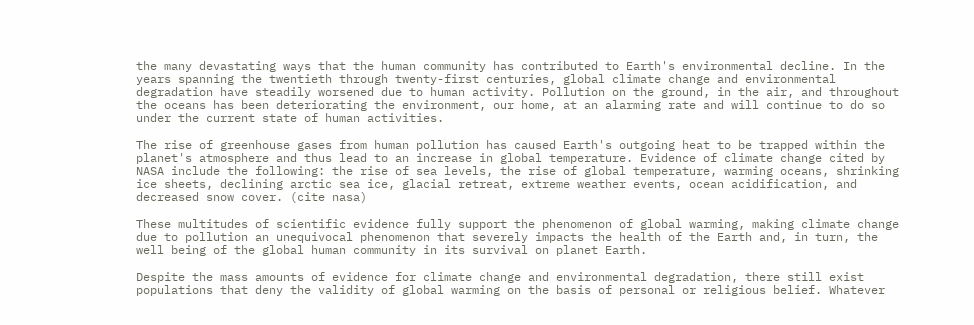the many devastating ways that the human community has contributed to Earth's environmental decline. In the years spanning the twentieth through twenty-first centuries, global climate change and environmental degradation have steadily worsened due to human activity. Pollution on the ground, in the air, and throughout the oceans has been deteriorating the environment, our home, at an alarming rate and will continue to do so under the current state of human activities.

The rise of greenhouse gases from human pollution has caused Earth's outgoing heat to be trapped within the planet's atmosphere and thus lead to an increase in global temperature. Evidence of climate change cited by NASA include the following: the rise of sea levels, the rise of global temperature, warming oceans, shrinking ice sheets, declining arctic sea ice, glacial retreat, extreme weather events, ocean acidification, and decreased snow cover. (cite nasa)

These multitudes of scientific evidence fully support the phenomenon of global warming, making climate change due to pollution an unequivocal phenomenon that severely impacts the health of the Earth and, in turn, the well being of the global human community in its survival on planet Earth.

Despite the mass amounts of evidence for climate change and environmental degradation, there still exist populations that deny the validity of global warming on the basis of personal or religious belief. Whatever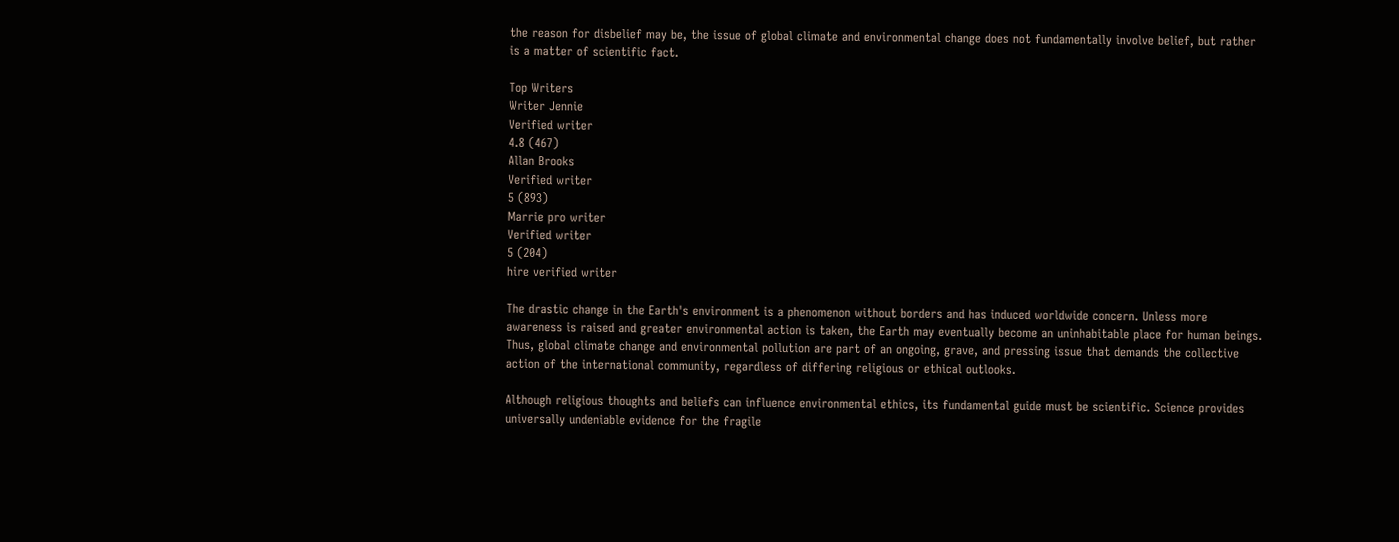the reason for disbelief may be, the issue of global climate and environmental change does not fundamentally involve belief, but rather is a matter of scientific fact.

Top Writers
Writer Jennie
Verified writer
4.8 (467)
Allan Brooks
Verified writer
5 (893)
Marrie pro writer
Verified writer
5 (204)
hire verified writer

The drastic change in the Earth's environment is a phenomenon without borders and has induced worldwide concern. Unless more awareness is raised and greater environmental action is taken, the Earth may eventually become an uninhabitable place for human beings. Thus, global climate change and environmental pollution are part of an ongoing, grave, and pressing issue that demands the collective action of the international community, regardless of differing religious or ethical outlooks.

Although religious thoughts and beliefs can influence environmental ethics, its fundamental guide must be scientific. Science provides universally undeniable evidence for the fragile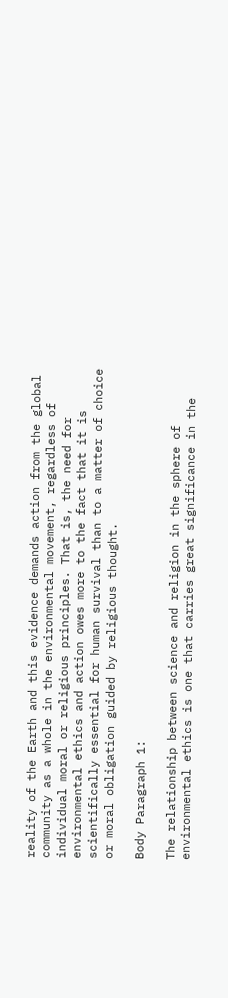reality of the Earth and this evidence demands action from the global community as a whole in the environmental movement, regardless of individual moral or religious principles. That is, the need for environmental ethics and action owes more to the fact that it is scientifically essential for human survival than to a matter of choice or moral obligation guided by religious thought.

Body Paragraph 1:

The relationship between science and religion in the sphere of environmental ethics is one that carries great significance in the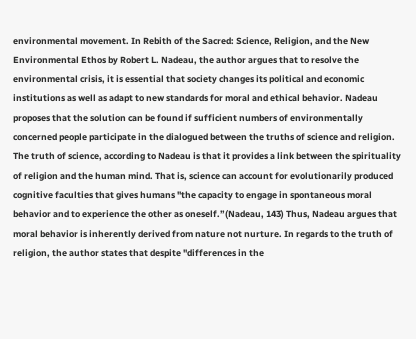environmental movement. In Rebith of the Sacred: Science, Religion, and the New Environmental Ethos by Robert L. Nadeau, the author argues that to resolve the environmental crisis, it is essential that society changes its political and economic institutions as well as adapt to new standards for moral and ethical behavior. Nadeau proposes that the solution can be found if sufficient numbers of environmentally concerned people participate in the dialogued between the truths of science and religion. The truth of science, according to Nadeau is that it provides a link between the spirituality of religion and the human mind. That is, science can account for evolutionarily produced cognitive faculties that gives humans "the capacity to engage in spontaneous moral behavior and to experience the other as oneself.”(Nadeau, 143) Thus, Nadeau argues that moral behavior is inherently derived from nature not nurture. In regards to the truth of religion, the author states that despite "differences in the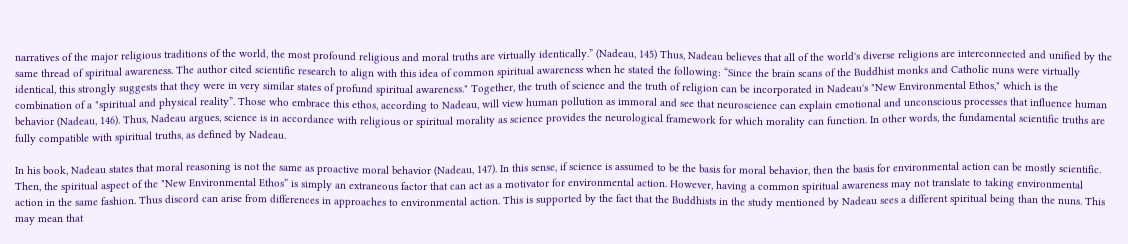narratives of the major religious traditions of the world, the most profound religious and moral truths are virtually identically.” (Nadeau, 145) Thus, Nadeau believes that all of the world's diverse religions are interconnected and unified by the same thread of spiritual awareness. The author cited scientific research to align with this idea of common spiritual awareness when he stated the following: “Since the brain scans of the Buddhist monks and Catholic nuns were virtually identical, this strongly suggests that they were in very similar states of profund spiritual awareness." Together, the truth of science and the truth of religion can be incorporated in Nadeau's "New Environmental Ethos," which is the combination of a "spiritual and physical reality”. Those who embrace this ethos, according to Nadeau, will view human pollution as immoral and see that neuroscience can explain emotional and unconscious processes that influence human behavior (Nadeau, 146). Thus, Nadeau argues, science is in accordance with religious or spiritual morality as science provides the neurological framework for which morality can function. In other words, the fundamental scientific truths are fully compatible with spiritual truths, as defined by Nadeau.

In his book, Nadeau states that moral reasoning is not the same as proactive moral behavior (Nadeau, 147). In this sense, if science is assumed to be the basis for moral behavior, then the basis for environmental action can be mostly scientific. Then, the spiritual aspect of the "New Environmental Ethos” is simply an extraneous factor that can act as a motivator for environmental action. However, having a common spiritual awareness may not translate to taking environmental action in the same fashion. Thus discord can arise from differences in approaches to environmental action. This is supported by the fact that the Buddhists in the study mentioned by Nadeau sees a different spiritual being than the nuns. This may mean that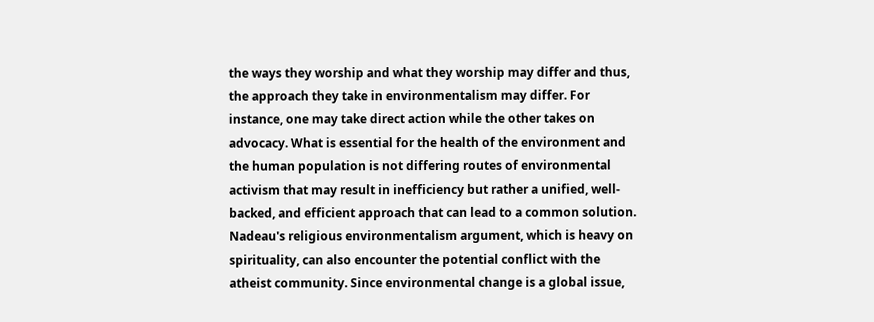the ways they worship and what they worship may differ and thus, the approach they take in environmentalism may differ. For instance, one may take direct action while the other takes on advocacy. What is essential for the health of the environment and the human population is not differing routes of environmental activism that may result in inefficiency but rather a unified, well-backed, and efficient approach that can lead to a common solution. Nadeau's religious environmentalism argument, which is heavy on spirituality, can also encounter the potential conflict with the atheist community. Since environmental change is a global issue,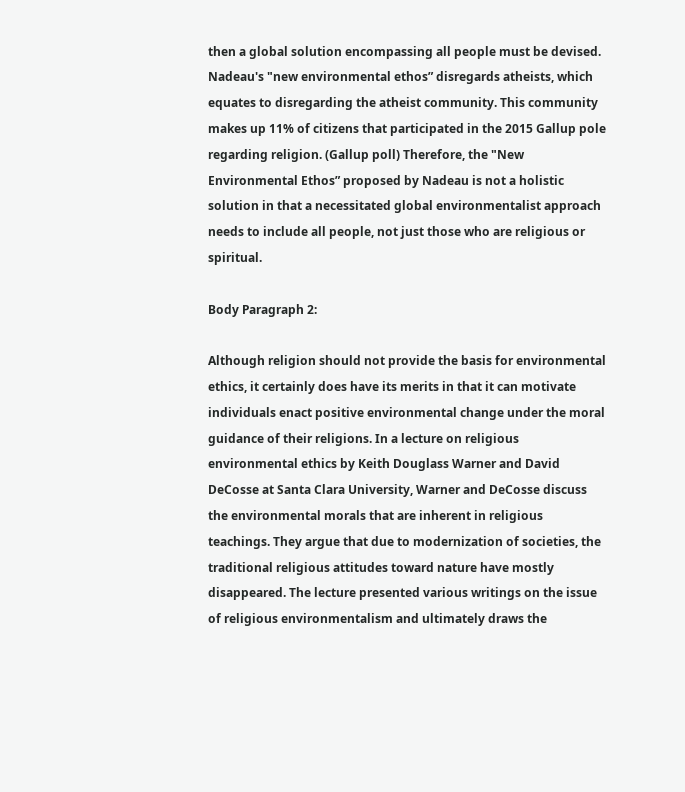then a global solution encompassing all people must be devised. Nadeau's "new environmental ethos” disregards atheists, which equates to disregarding the atheist community. This community makes up 11% of citizens that participated in the 2015 Gallup pole regarding religion. (Gallup poll) Therefore, the "New Environmental Ethos” proposed by Nadeau is not a holistic solution in that a necessitated global environmentalist approach needs to include all people, not just those who are religious or spiritual.

Body Paragraph 2:

Although religion should not provide the basis for environmental ethics, it certainly does have its merits in that it can motivate individuals enact positive environmental change under the moral guidance of their religions. In a lecture on religious environmental ethics by Keith Douglass Warner and David DeCosse at Santa Clara University, Warner and DeCosse discuss the environmental morals that are inherent in religious teachings. They argue that due to modernization of societies, the traditional religious attitudes toward nature have mostly disappeared. The lecture presented various writings on the issue of religious environmentalism and ultimately draws the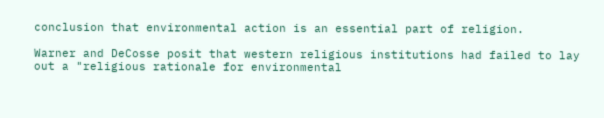conclusion that environmental action is an essential part of religion.

Warner and DeCosse posit that western religious institutions had failed to lay out a "religious rationale for environmental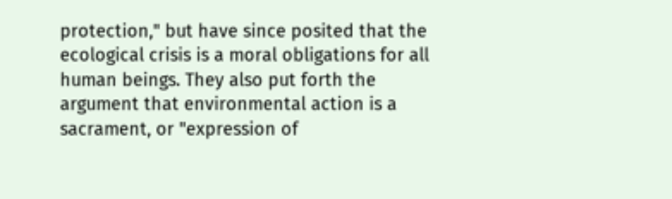protection," but have since posited that the ecological crisis is a moral obligations for all human beings. They also put forth the argument that environmental action is a sacrament, or "expression of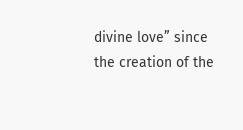divine love” since the creation of the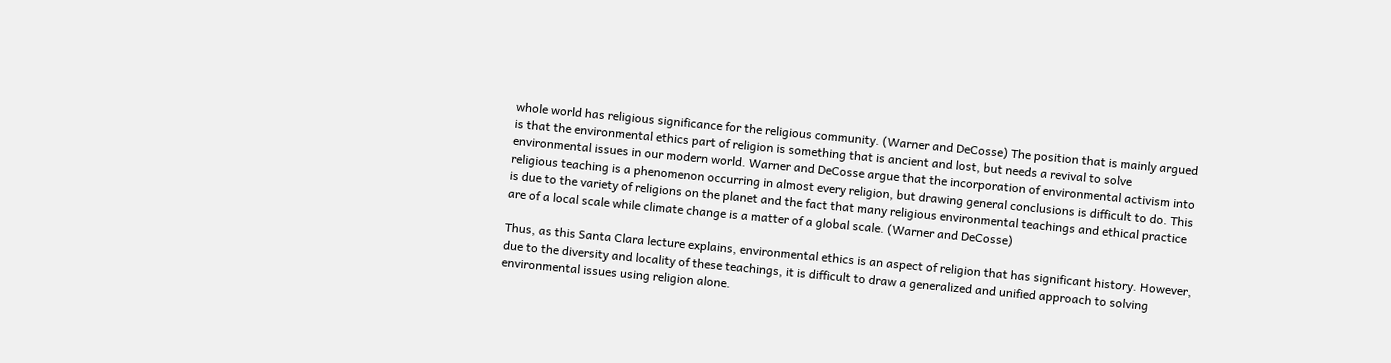whole world has religious significance for the religious community. (Warner and DeCosse) The position that is mainly argued is that the environmental ethics part of religion is something that is ancient and lost, but needs a revival to solve environmental issues in our modern world. Warner and DeCosse argue that the incorporation of environmental activism into religious teaching is a phenomenon occurring in almost every religion, but drawing general conclusions is difficult to do. This is due to the variety of religions on the planet and the fact that many religious environmental teachings and ethical practice are of a local scale while climate change is a matter of a global scale. (Warner and DeCosse)

Thus, as this Santa Clara lecture explains, environmental ethics is an aspect of religion that has significant history. However, due to the diversity and locality of these teachings, it is difficult to draw a generalized and unified approach to solving environmental issues using religion alone.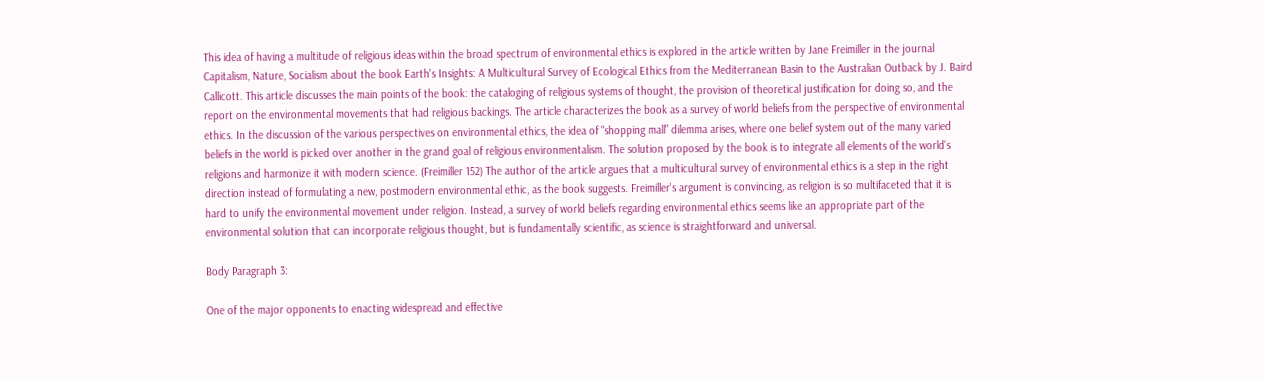This idea of having a multitude of religious ideas within the broad spectrum of environmental ethics is explored in the article written by Jane Freimiller in the journal Capitalism, Nature, Socialism about the book Earth's Insights: A Multicultural Survey of Ecological Ethics from the Mediterranean Basin to the Australian Outback by J. Baird Callicott. This article discusses the main points of the book: the cataloging of religious systems of thought, the provision of theoretical justification for doing so, and the report on the environmental movements that had religious backings. The article characterizes the book as a survey of world beliefs from the perspective of environmental ethics. In the discussion of the various perspectives on environmental ethics, the idea of "shopping mall” dilemma arises, where one belief system out of the many varied beliefs in the world is picked over another in the grand goal of religious environmentalism. The solution proposed by the book is to integrate all elements of the world's religions and harmonize it with modern science. (Freimiller 152) The author of the article argues that a multicultural survey of environmental ethics is a step in the right direction instead of formulating a new, postmodern environmental ethic, as the book suggests. Freimiller's argument is convincing, as religion is so multifaceted that it is hard to unify the environmental movement under religion. Instead, a survey of world beliefs regarding environmental ethics seems like an appropriate part of the environmental solution that can incorporate religious thought, but is fundamentally scientific, as science is straightforward and universal.

Body Paragraph 3:

One of the major opponents to enacting widespread and effective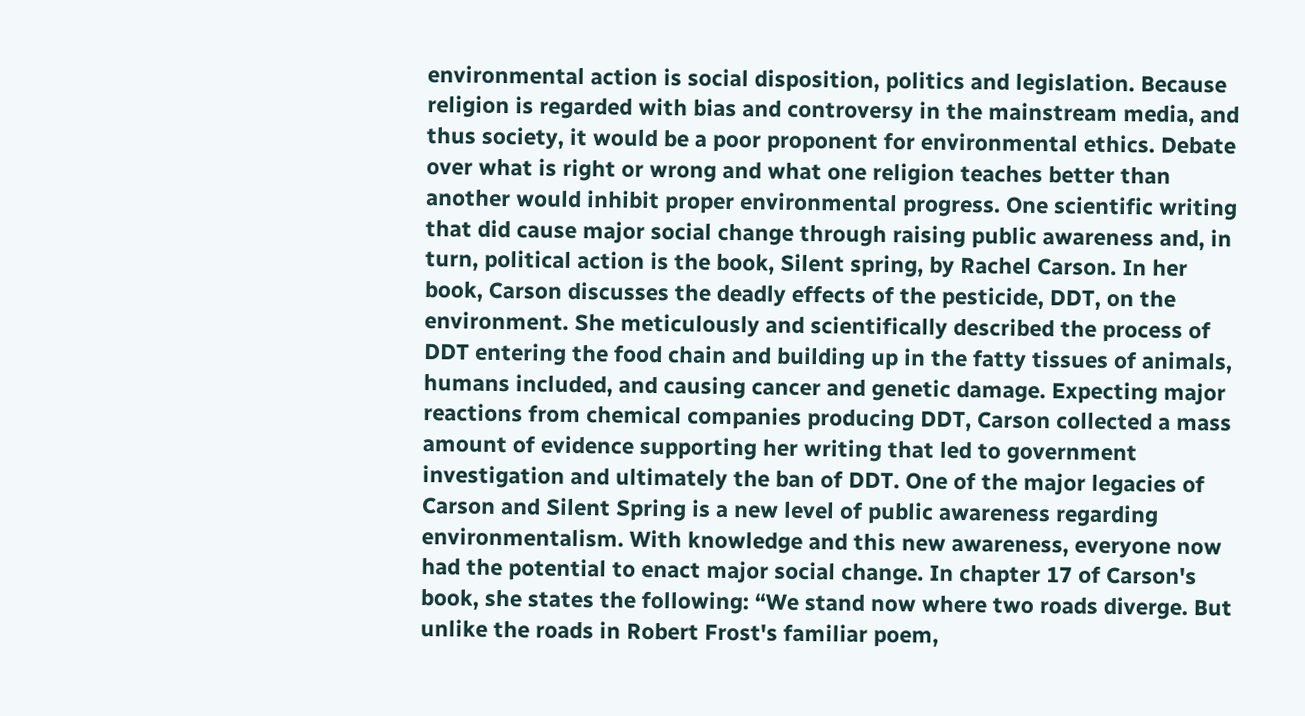environmental action is social disposition, politics and legislation. Because religion is regarded with bias and controversy in the mainstream media, and thus society, it would be a poor proponent for environmental ethics. Debate over what is right or wrong and what one religion teaches better than another would inhibit proper environmental progress. One scientific writing that did cause major social change through raising public awareness and, in turn, political action is the book, Silent spring, by Rachel Carson. In her book, Carson discusses the deadly effects of the pesticide, DDT, on the environment. She meticulously and scientifically described the process of DDT entering the food chain and building up in the fatty tissues of animals, humans included, and causing cancer and genetic damage. Expecting major reactions from chemical companies producing DDT, Carson collected a mass amount of evidence supporting her writing that led to government investigation and ultimately the ban of DDT. One of the major legacies of Carson and Silent Spring is a new level of public awareness regarding environmentalism. With knowledge and this new awareness, everyone now had the potential to enact major social change. In chapter 17 of Carson's book, she states the following: “We stand now where two roads diverge. But unlike the roads in Robert Frost's familiar poem,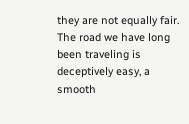they are not equally fair. The road we have long been traveling is deceptively easy, a smooth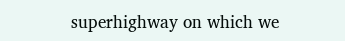superhighway on which we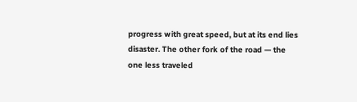progress with great speed, but at its end lies disaster. The other fork of the road — the one less traveled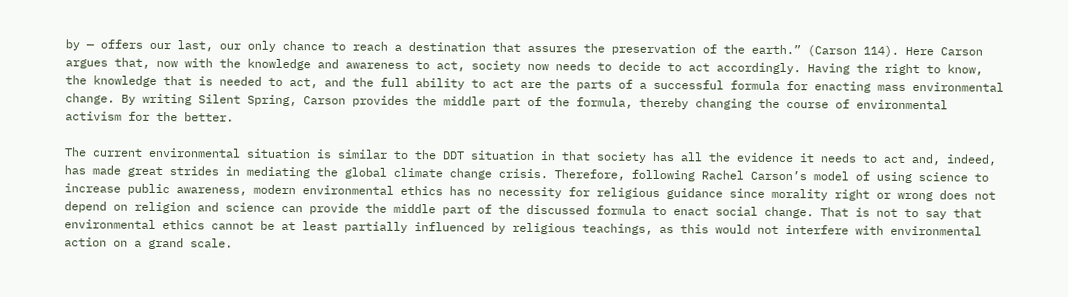by — offers our last, our only chance to reach a destination that assures the preservation of the earth.” (Carson 114). Here Carson argues that, now with the knowledge and awareness to act, society now needs to decide to act accordingly. Having the right to know, the knowledge that is needed to act, and the full ability to act are the parts of a successful formula for enacting mass environmental change. By writing Silent Spring, Carson provides the middle part of the formula, thereby changing the course of environmental activism for the better.

The current environmental situation is similar to the DDT situation in that society has all the evidence it needs to act and, indeed, has made great strides in mediating the global climate change crisis. Therefore, following Rachel Carson’s model of using science to increase public awareness, modern environmental ethics has no necessity for religious guidance since morality right or wrong does not depend on religion and science can provide the middle part of the discussed formula to enact social change. That is not to say that environmental ethics cannot be at least partially influenced by religious teachings, as this would not interfere with environmental action on a grand scale.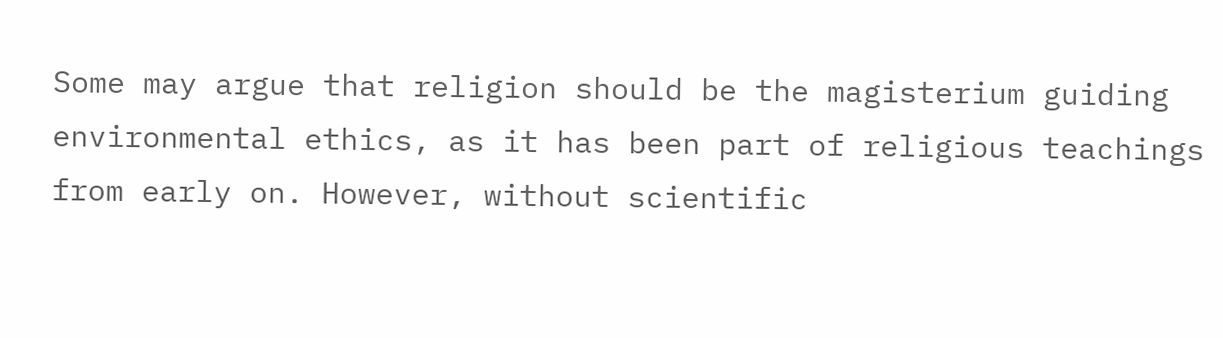Some may argue that religion should be the magisterium guiding environmental ethics, as it has been part of religious teachings from early on. However, without scientific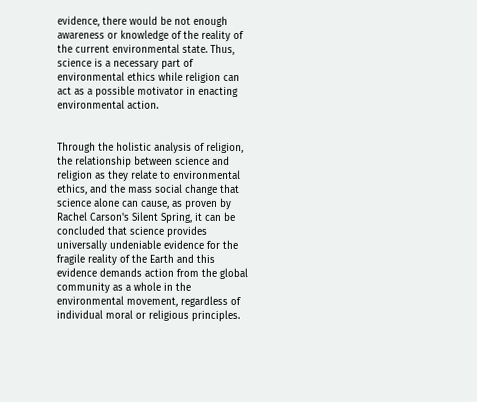evidence, there would be not enough awareness or knowledge of the reality of the current environmental state. Thus, science is a necessary part of environmental ethics while religion can act as a possible motivator in enacting environmental action.


Through the holistic analysis of religion, the relationship between science and religion as they relate to environmental ethics, and the mass social change that science alone can cause, as proven by Rachel Carson's Silent Spring, it can be concluded that science provides universally undeniable evidence for the fragile reality of the Earth and this evidence demands action from the global community as a whole in the environmental movement, regardless of individual moral or religious principles.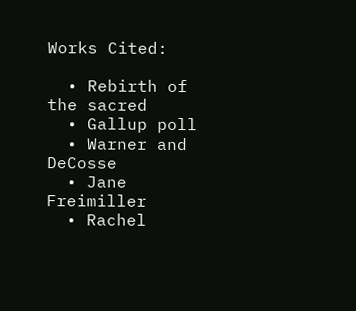Works Cited:

  • Rebirth of the sacred
  • Gallup poll
  • Warner and DeCosse
  • Jane Freimiller
  • Rachel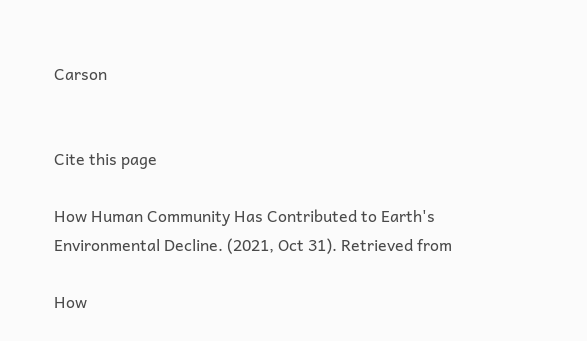Carson


Cite this page

How Human Community Has Contributed to Earth's Environmental Decline. (2021, Oct 31). Retrieved from

How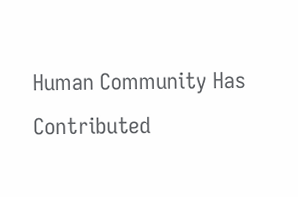Human Community Has Contributed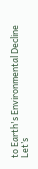to Earth's Environmental Decline
Let’s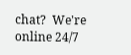chat?  We're online 24/7